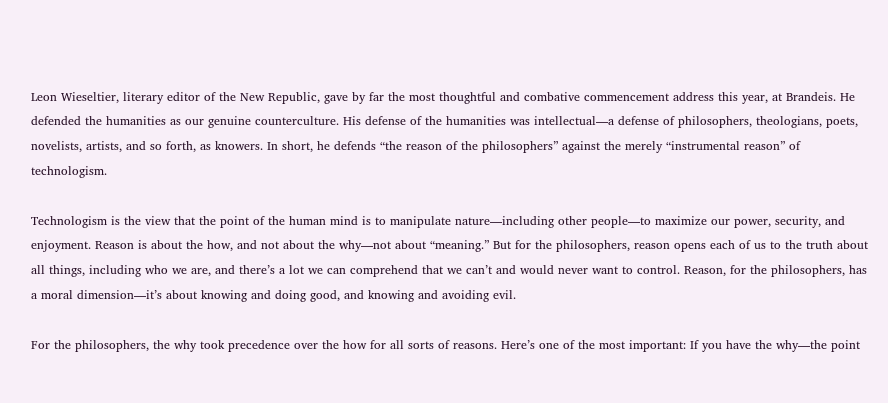Leon Wieseltier, literary editor of the New Republic, gave by far the most thoughtful and combative commencement address this year, at Brandeis. He defended the humanities as our genuine counterculture. His defense of the humanities was intellectual—a defense of philosophers, theologians, poets, novelists, artists, and so forth, as knowers. In short, he defends “the reason of the philosophers” against the merely “instrumental reason” of technologism.

Technologism is the view that the point of the human mind is to manipulate nature—including other people—to maximize our power, security, and enjoyment. Reason is about the how, and not about the why—not about “meaning.” But for the philosophers, reason opens each of us to the truth about all things, including who we are, and there’s a lot we can comprehend that we can’t and would never want to control. Reason, for the philosophers, has a moral dimension—it’s about knowing and doing good, and knowing and avoiding evil.

For the philosophers, the why took precedence over the how for all sorts of reasons. Here’s one of the most important: If you have the why—the point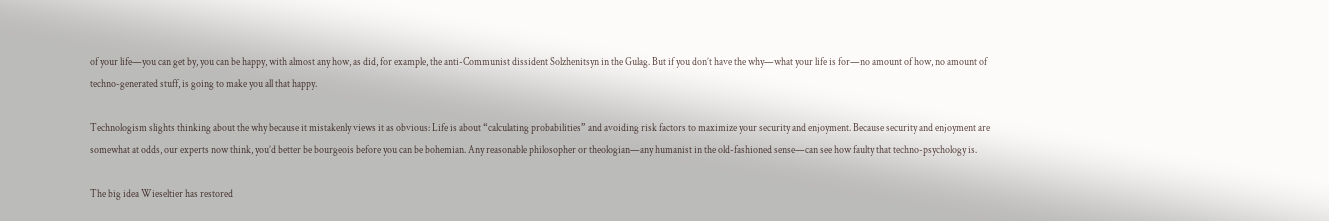of your life—you can get by, you can be happy, with almost any how, as did, for example, the anti-Communist dissident Solzhenitsyn in the Gulag. But if you don’t have the why—what your life is for—no amount of how, no amount of techno-generated stuff, is going to make you all that happy.

Technologism slights thinking about the why because it mistakenly views it as obvious: Life is about “calculating probabilities” and avoiding risk factors to maximize your security and enjoyment. Because security and enjoyment are somewhat at odds, our experts now think, you’d better be bourgeois before you can be bohemian. Any reasonable philosopher or theologian—any humanist in the old-fashioned sense—can see how faulty that techno-psychology is.

The big idea Wieseltier has restored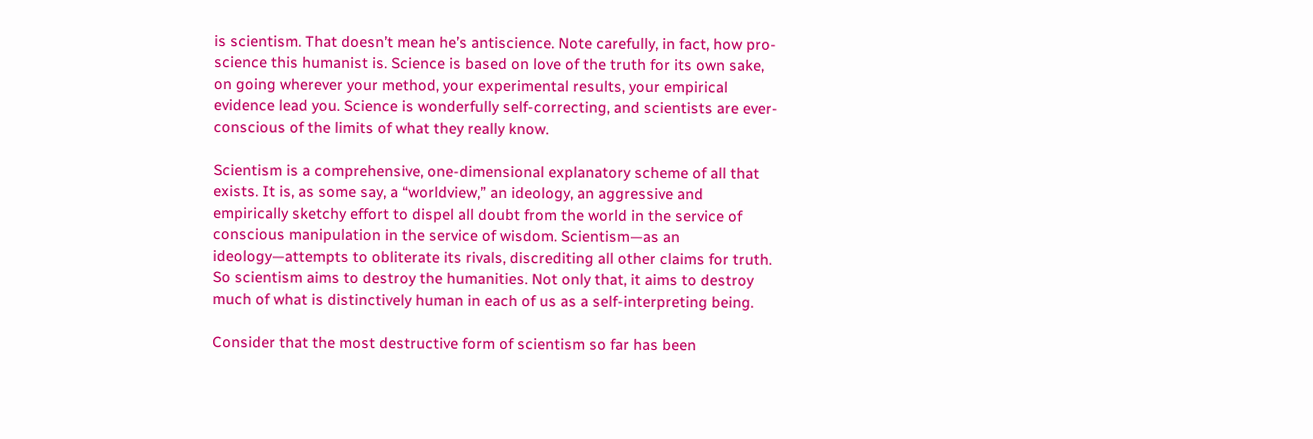is scientism. That doesn’t mean he’s antiscience. Note carefully, in fact, how pro-science this humanist is. Science is based on love of the truth for its own sake, on going wherever your method, your experimental results, your empirical evidence lead you. Science is wonderfully self-correcting, and scientists are ever-conscious of the limits of what they really know.

Scientism is a comprehensive, one-dimensional explanatory scheme of all that exists. It is, as some say, a “worldview,” an ideology, an aggressive and empirically sketchy effort to dispel all doubt from the world in the service of conscious manipulation in the service of wisdom. Scientism—as an ideology—attempts to obliterate its rivals, discrediting all other claims for truth. So scientism aims to destroy the humanities. Not only that, it aims to destroy much of what is distinctively human in each of us as a self-interpreting being.

Consider that the most destructive form of scientism so far has been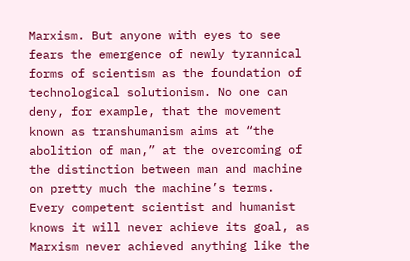Marxism. But anyone with eyes to see fears the emergence of newly tyrannical forms of scientism as the foundation of technological solutionism. No one can deny, for example, that the movement known as transhumanism aims at “the abolition of man,” at the overcoming of the distinction between man and machine on pretty much the machine’s terms. Every competent scientist and humanist knows it will never achieve its goal, as Marxism never achieved anything like the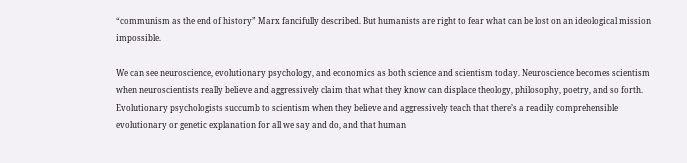“communism as the end of history” Marx fancifully described. But humanists are right to fear what can be lost on an ideological mission impossible.

We can see neuroscience, evolutionary psychology, and economics as both science and scientism today. Neuroscience becomes scientism when neuroscientists really believe and aggressively claim that what they know can displace theology, philosophy, poetry, and so forth. Evolutionary psychologists succumb to scientism when they believe and aggressively teach that there’s a readily comprehensible evolutionary or genetic explanation for all we say and do, and that human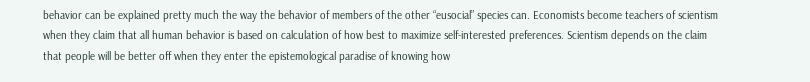behavior can be explained pretty much the way the behavior of members of the other “eusocial” species can. Economists become teachers of scientism when they claim that all human behavior is based on calculation of how best to maximize self-interested preferences. Scientism depends on the claim that people will be better off when they enter the epistemological paradise of knowing how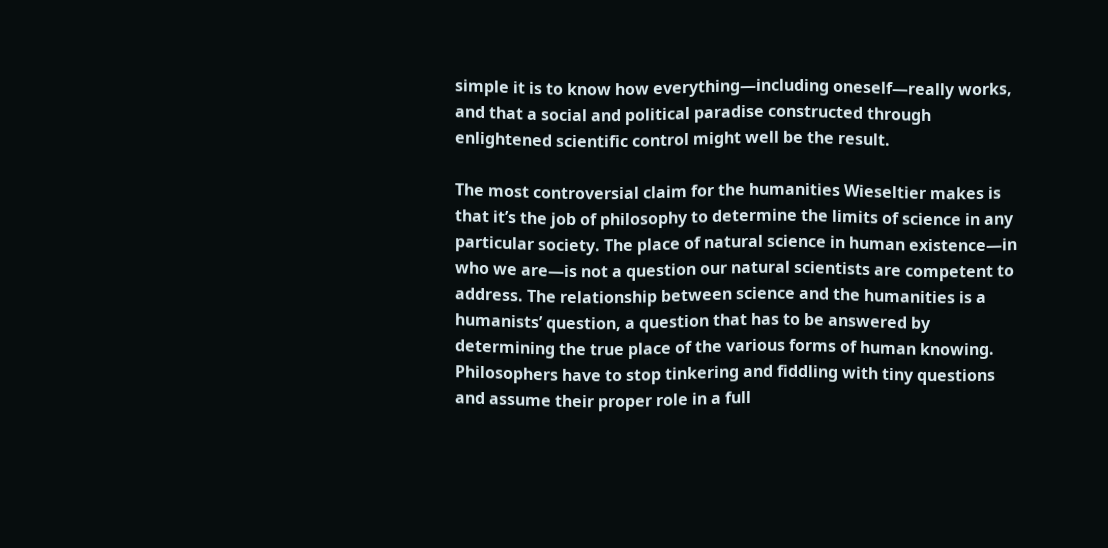simple it is to know how everything—including oneself—really works, and that a social and political paradise constructed through enlightened scientific control might well be the result.

The most controversial claim for the humanities Wieseltier makes is that it’s the job of philosophy to determine the limits of science in any particular society. The place of natural science in human existence—in who we are—is not a question our natural scientists are competent to address. The relationship between science and the humanities is a humanists’ question, a question that has to be answered by determining the true place of the various forms of human knowing. Philosophers have to stop tinkering and fiddling with tiny questions and assume their proper role in a full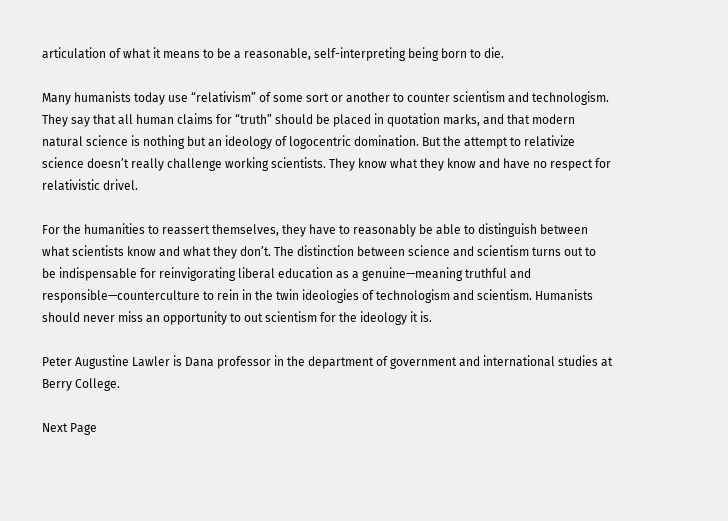articulation of what it means to be a reasonable, self-interpreting being born to die.

Many humanists today use “relativism” of some sort or another to counter scientism and technologism. They say that all human claims for “truth” should be placed in quotation marks, and that modern natural science is nothing but an ideology of logocentric domination. But the attempt to relativize science doesn’t really challenge working scientists. They know what they know and have no respect for relativistic drivel.

For the humanities to reassert themselves, they have to reasonably be able to distinguish between what scientists know and what they don’t. The distinction between science and scientism turns out to be indispensable for reinvigorating liberal education as a genuine—meaning truthful and responsible—counterculture to rein in the twin ideologies of technologism and scientism. Humanists should never miss an opportunity to out scientism for the ideology it is.

Peter Augustine Lawler is Dana professor in the department of government and international studies at Berry College.

Next Page